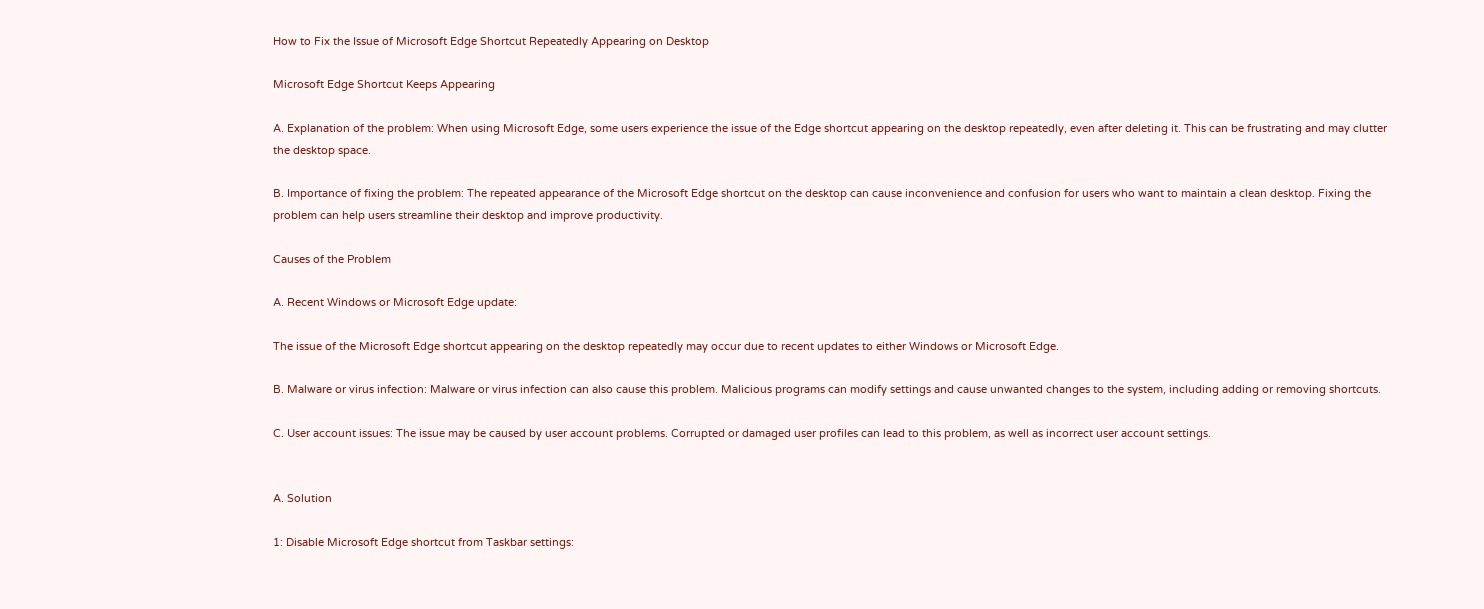How to Fix the Issue of Microsoft Edge Shortcut Repeatedly Appearing on Desktop

Microsoft Edge Shortcut Keeps Appearing

A. Explanation of the problem: When using Microsoft Edge, some users experience the issue of the Edge shortcut appearing on the desktop repeatedly, even after deleting it. This can be frustrating and may clutter the desktop space.

B. Importance of fixing the problem: The repeated appearance of the Microsoft Edge shortcut on the desktop can cause inconvenience and confusion for users who want to maintain a clean desktop. Fixing the problem can help users streamline their desktop and improve productivity.

Causes of the Problem

A. Recent Windows or Microsoft Edge update:

The issue of the Microsoft Edge shortcut appearing on the desktop repeatedly may occur due to recent updates to either Windows or Microsoft Edge.

B. Malware or virus infection: Malware or virus infection can also cause this problem. Malicious programs can modify settings and cause unwanted changes to the system, including adding or removing shortcuts.

C. User account issues: The issue may be caused by user account problems. Corrupted or damaged user profiles can lead to this problem, as well as incorrect user account settings.


A. Solution

1: Disable Microsoft Edge shortcut from Taskbar settings: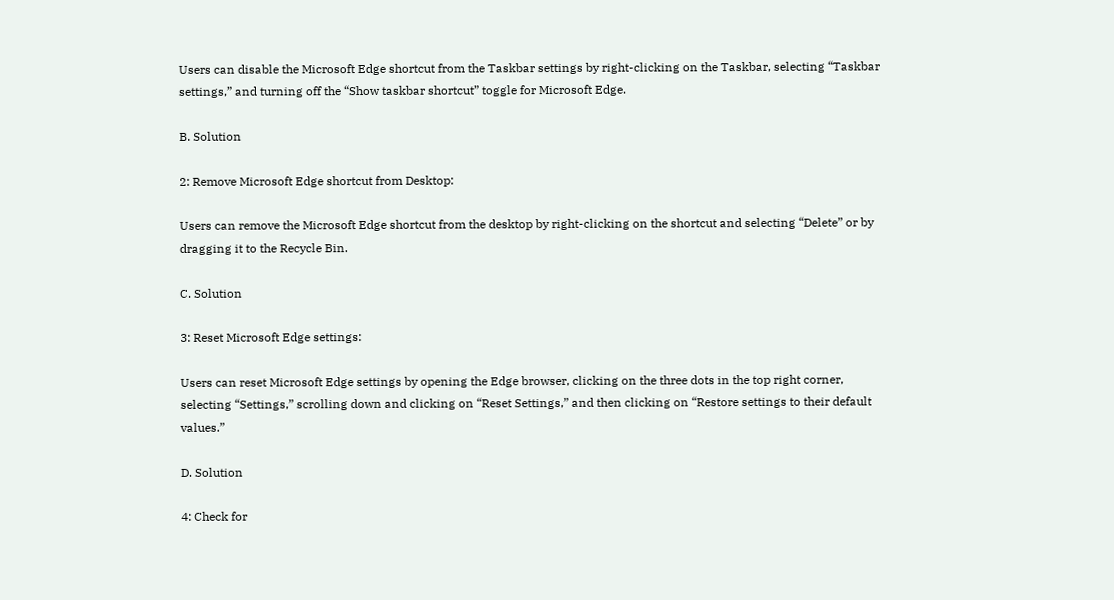Users can disable the Microsoft Edge shortcut from the Taskbar settings by right-clicking on the Taskbar, selecting “Taskbar settings,” and turning off the “Show taskbar shortcut” toggle for Microsoft Edge.

B. Solution

2: Remove Microsoft Edge shortcut from Desktop:

Users can remove the Microsoft Edge shortcut from the desktop by right-clicking on the shortcut and selecting “Delete” or by dragging it to the Recycle Bin.

C. Solution

3: Reset Microsoft Edge settings:

Users can reset Microsoft Edge settings by opening the Edge browser, clicking on the three dots in the top right corner, selecting “Settings,” scrolling down and clicking on “Reset Settings,” and then clicking on “Restore settings to their default values.”

D. Solution

4: Check for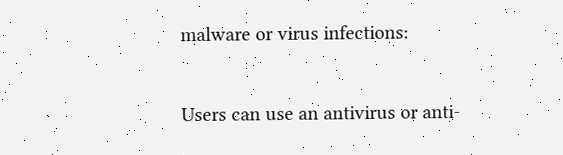malware or virus infections:

Users can use an antivirus or anti-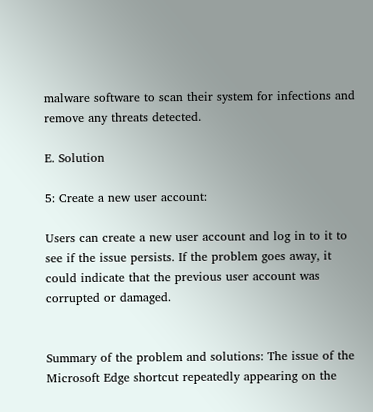malware software to scan their system for infections and remove any threats detected.

E. Solution

5: Create a new user account:

Users can create a new user account and log in to it to see if the issue persists. If the problem goes away, it could indicate that the previous user account was corrupted or damaged.


Summary of the problem and solutions: The issue of the Microsoft Edge shortcut repeatedly appearing on the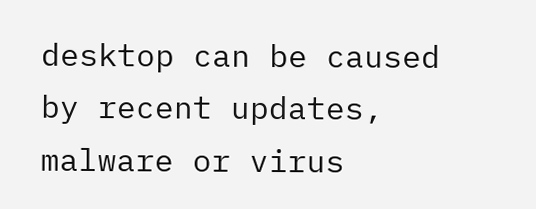desktop can be caused by recent updates, malware or virus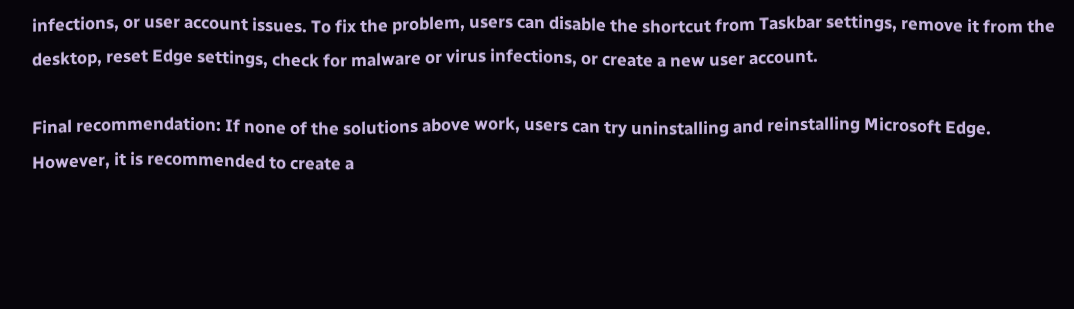infections, or user account issues. To fix the problem, users can disable the shortcut from Taskbar settings, remove it from the desktop, reset Edge settings, check for malware or virus infections, or create a new user account.

Final recommendation: If none of the solutions above work, users can try uninstalling and reinstalling Microsoft Edge. However, it is recommended to create a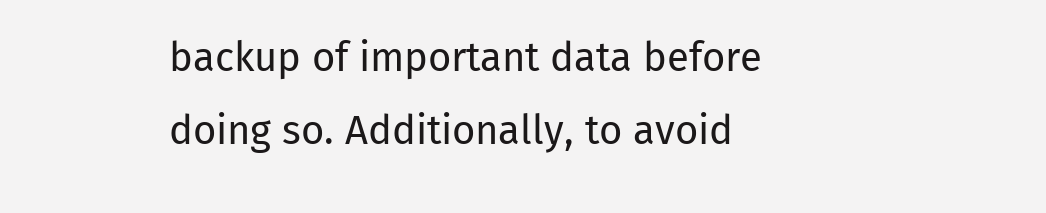backup of important data before doing so. Additionally, to avoid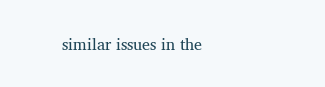similar issues in the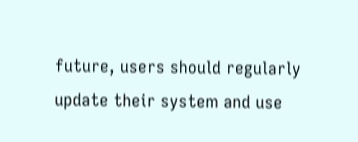future, users should regularly update their system and use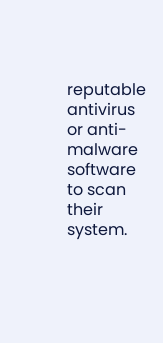reputable antivirus or anti-malware software to scan their system.